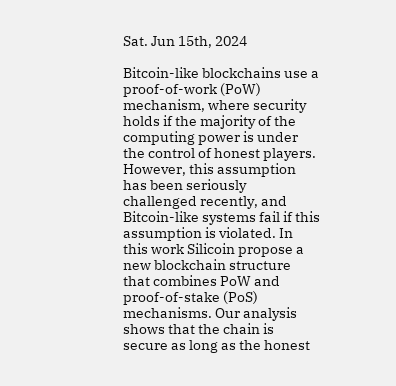Sat. Jun 15th, 2024

Bitcoin-like blockchains use a proof-of-work (PoW) mechanism, where security holds if the majority of the computing power is under the control of honest players. However, this assumption has been seriously challenged recently, and Bitcoin-like systems fail if this assumption is violated. In this work Silicoin propose a new blockchain structure that combines PoW and proof-of-stake (PoS) mechanisms. Our analysis shows that the chain is secure as long as the honest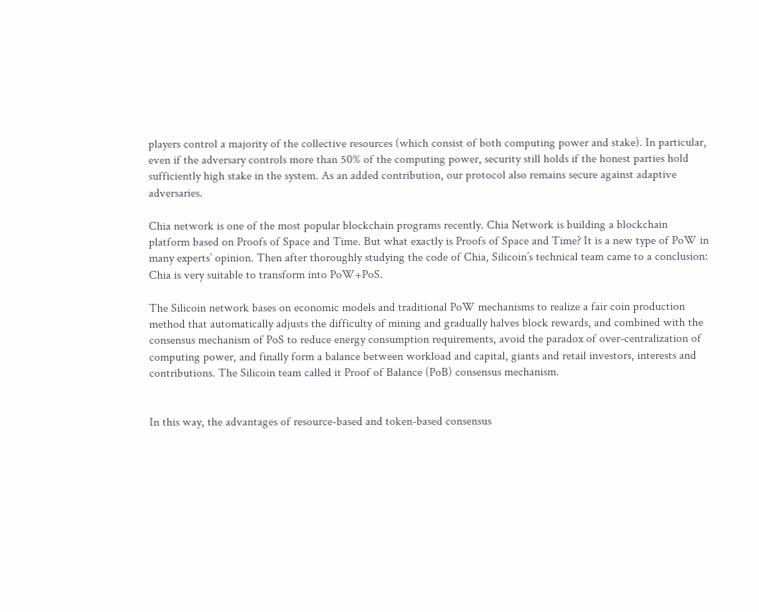players control a majority of the collective resources (which consist of both computing power and stake). In particular, even if the adversary controls more than 50% of the computing power, security still holds if the honest parties hold sufficiently high stake in the system. As an added contribution, our protocol also remains secure against adaptive adversaries.

Chia network is one of the most popular blockchain programs recently. Chia Network is building a blockchain platform based on Proofs of Space and Time. But what exactly is Proofs of Space and Time? It is a new type of PoW in many experts’ opinion. Then after thoroughly studying the code of Chia, Silicoin’s technical team came to a conclusion: Chia is very suitable to transform into PoW+PoS.

The Silicoin network bases on economic models and traditional PoW mechanisms to realize a fair coin production method that automatically adjusts the difficulty of mining and gradually halves block rewards, and combined with the consensus mechanism of PoS to reduce energy consumption requirements, avoid the paradox of over-centralization of computing power, and finally form a balance between workload and capital, giants and retail investors, interests and contributions. The Silicoin team called it Proof of Balance (PoB) consensus mechanism.


In this way, the advantages of resource-based and token-based consensus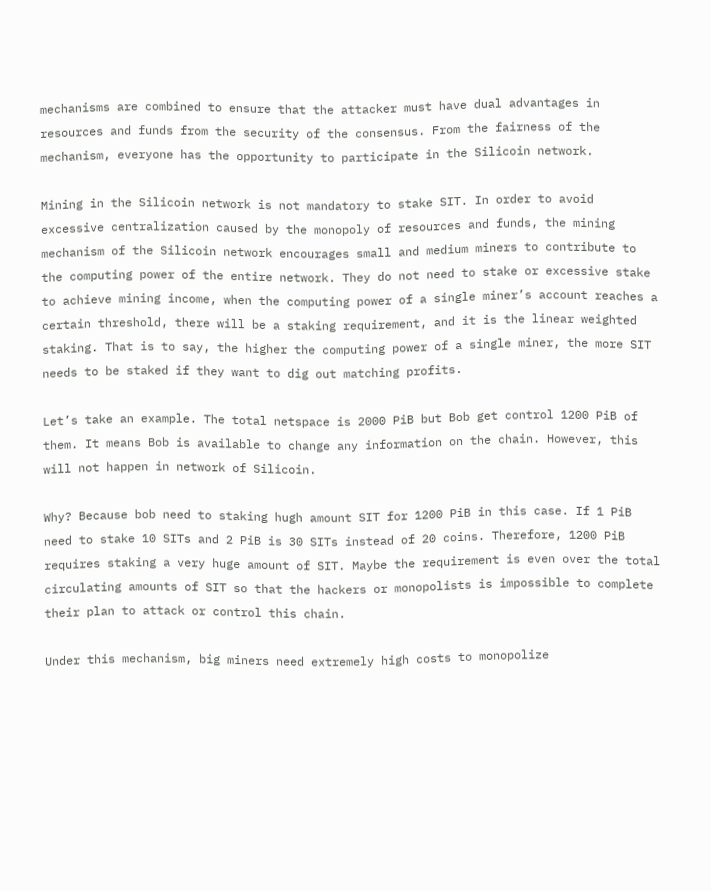mechanisms are combined to ensure that the attacker must have dual advantages in resources and funds from the security of the consensus. From the fairness of the mechanism, everyone has the opportunity to participate in the Silicoin network.

Mining in the Silicoin network is not mandatory to stake SIT. In order to avoid excessive centralization caused by the monopoly of resources and funds, the mining mechanism of the Silicoin network encourages small and medium miners to contribute to the computing power of the entire network. They do not need to stake or excessive stake to achieve mining income, when the computing power of a single miner’s account reaches a certain threshold, there will be a staking requirement, and it is the linear weighted staking. That is to say, the higher the computing power of a single miner, the more SIT needs to be staked if they want to dig out matching profits.

Let’s take an example. The total netspace is 2000 PiB but Bob get control 1200 PiB of them. It means Bob is available to change any information on the chain. However, this will not happen in network of Silicoin.

Why? Because bob need to staking hugh amount SIT for 1200 PiB in this case. If 1 PiB need to stake 10 SITs and 2 PiB is 30 SITs instead of 20 coins. Therefore, 1200 PiB requires staking a very huge amount of SIT. Maybe the requirement is even over the total circulating amounts of SIT so that the hackers or monopolists is impossible to complete their plan to attack or control this chain.

Under this mechanism, big miners need extremely high costs to monopolize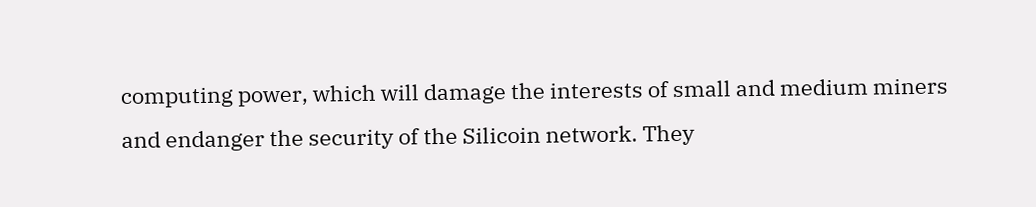computing power, which will damage the interests of small and medium miners and endanger the security of the Silicoin network. They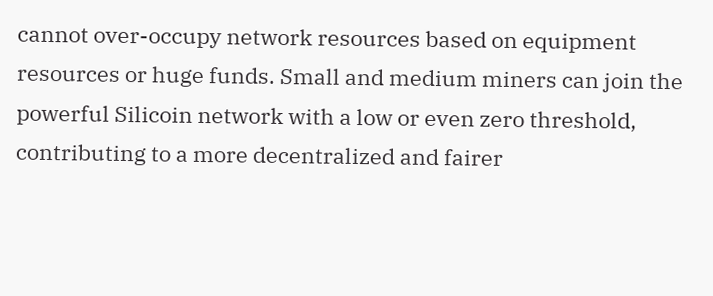cannot over-occupy network resources based on equipment resources or huge funds. Small and medium miners can join the powerful Silicoin network with a low or even zero threshold, contributing to a more decentralized and fairer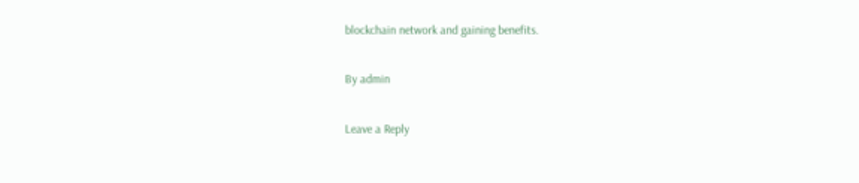blockchain network and gaining benefits.

By admin

Leave a Reply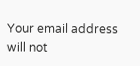Your email address will not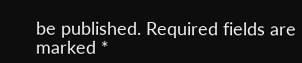be published. Required fields are marked *